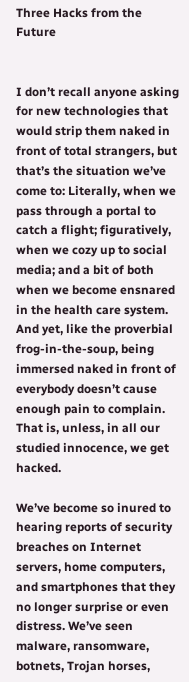Three Hacks from the Future


I don’t recall anyone asking for new technologies that would strip them naked in front of total strangers, but that’s the situation we’ve come to: Literally, when we pass through a portal to catch a flight; figuratively, when we cozy up to social media; and a bit of both when we become ensnared in the health care system. And yet, like the proverbial frog-in-the-soup, being immersed naked in front of everybody doesn’t cause enough pain to complain. That is, unless, in all our studied innocence, we get hacked.

We’ve become so inured to hearing reports of security breaches on Internet servers, home computers, and smartphones that they no longer surprise or even distress. We’ve seen malware, ransomware, botnets, Trojan horses,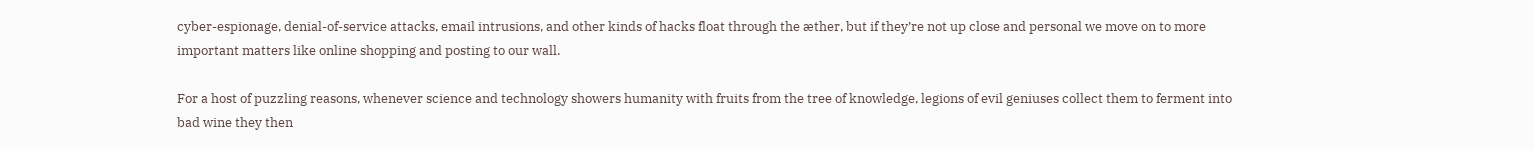cyber-espionage, denial-of-service attacks, email intrusions, and other kinds of hacks float through the æther, but if they’re not up close and personal we move on to more important matters like online shopping and posting to our wall.

For a host of puzzling reasons, whenever science and technology showers humanity with fruits from the tree of knowledge, legions of evil geniuses collect them to ferment into bad wine they then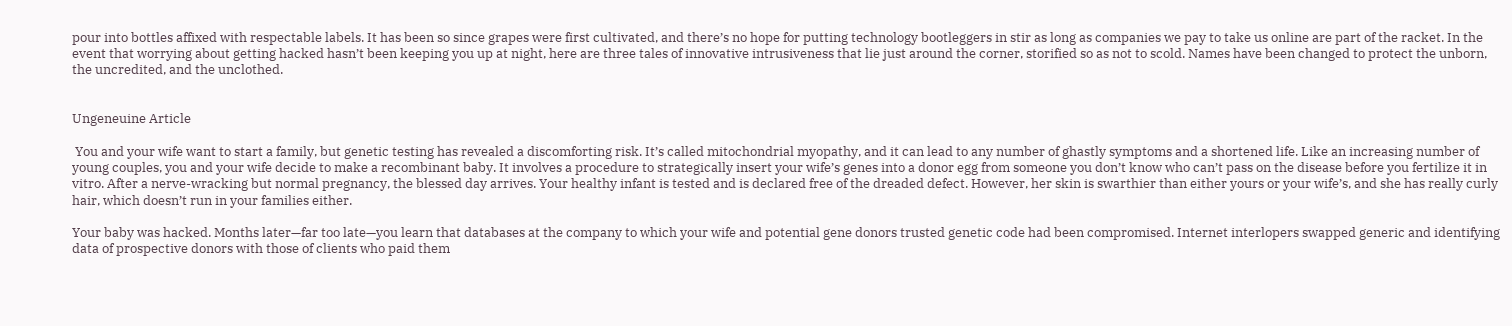pour into bottles affixed with respectable labels. It has been so since grapes were first cultivated, and there’s no hope for putting technology bootleggers in stir as long as companies we pay to take us online are part of the racket. In the event that worrying about getting hacked hasn’t been keeping you up at night, here are three tales of innovative intrusiveness that lie just around the corner, storified so as not to scold. Names have been changed to protect the unborn, the uncredited, and the unclothed.


Ungeneuine Article

 You and your wife want to start a family, but genetic testing has revealed a discomforting risk. It’s called mitochondrial myopathy, and it can lead to any number of ghastly symptoms and a shortened life. Like an increasing number of young couples, you and your wife decide to make a recombinant baby. It involves a procedure to strategically insert your wife’s genes into a donor egg from someone you don’t know who can’t pass on the disease before you fertilize it in vitro. After a nerve-wracking but normal pregnancy, the blessed day arrives. Your healthy infant is tested and is declared free of the dreaded defect. However, her skin is swarthier than either yours or your wife’s, and she has really curly hair, which doesn’t run in your families either.

Your baby was hacked. Months later—far too late—you learn that databases at the company to which your wife and potential gene donors trusted genetic code had been compromised. Internet interlopers swapped generic and identifying data of prospective donors with those of clients who paid them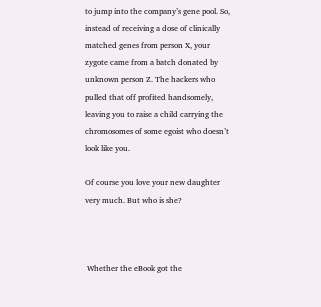to jump into the company’s gene pool. So, instead of receiving a dose of clinically matched genes from person X, your zygote came from a batch donated by unknown person Z. The hackers who pulled that off profited handsomely, leaving you to raise a child carrying the chromosomes of some egoist who doesn’t look like you.

Of course you love your new daughter very much. But who is she?



 Whether the eBook got the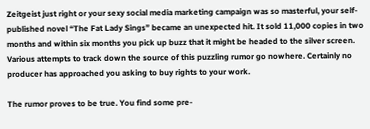Zeitgeist just right or your sexy social media marketing campaign was so masterful, your self-published novel “The Fat Lady Sings” became an unexpected hit. It sold 11,000 copies in two months and within six months you pick up buzz that it might be headed to the silver screen. Various attempts to track down the source of this puzzling rumor go nowhere. Certainly no producer has approached you asking to buy rights to your work.

The rumor proves to be true. You find some pre-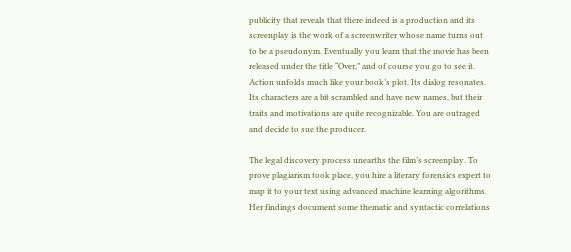publicity that reveals that there indeed is a production and its screenplay is the work of a screenwriter whose name turns out to be a pseudonym. Eventually you learn that the movie has been released under the title “Over,” and of course you go to see it. Action unfolds much like your book’s plot. Its dialog resonates. Its characters are a bit scrambled and have new names, but their traits and motivations are quite recognizable. You are outraged and decide to sue the producer.

The legal discovery process unearths the film’s screenplay. To prove plagiarism took place, you hire a literary forensics expert to map it to your text using advanced machine learning algorithms. Her findings document some thematic and syntactic correlations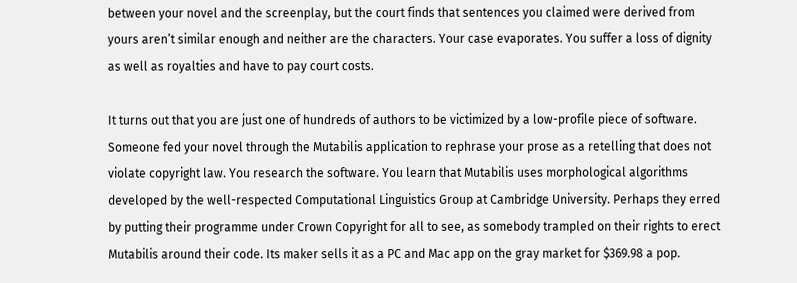between your novel and the screenplay, but the court finds that sentences you claimed were derived from yours aren’t similar enough and neither are the characters. Your case evaporates. You suffer a loss of dignity as well as royalties and have to pay court costs.

It turns out that you are just one of hundreds of authors to be victimized by a low-profile piece of software. Someone fed your novel through the Mutabilis application to rephrase your prose as a retelling that does not violate copyright law. You research the software. You learn that Mutabilis uses morphological algorithms developed by the well-respected Computational Linguistics Group at Cambridge University. Perhaps they erred by putting their programme under Crown Copyright for all to see, as somebody trampled on their rights to erect Mutabilis around their code. Its maker sells it as a PC and Mac app on the gray market for $369.98 a pop.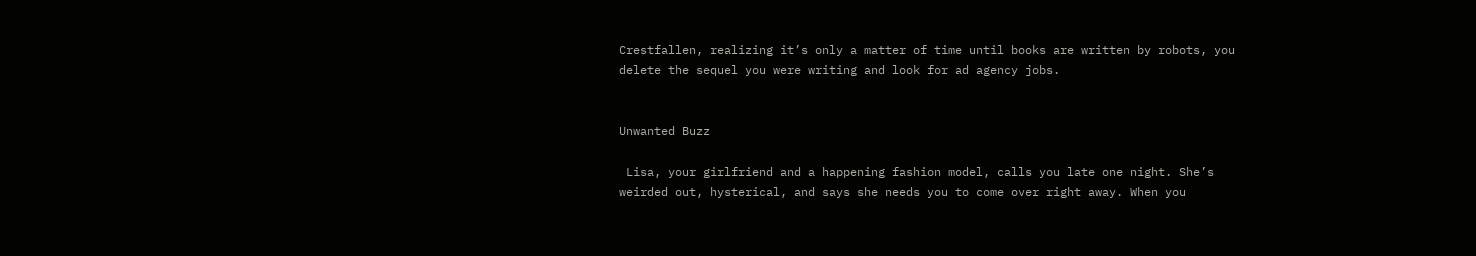Crestfallen, realizing it’s only a matter of time until books are written by robots, you delete the sequel you were writing and look for ad agency jobs.


Unwanted Buzz

 Lisa, your girlfriend and a happening fashion model, calls you late one night. She’s weirded out, hysterical, and says she needs you to come over right away. When you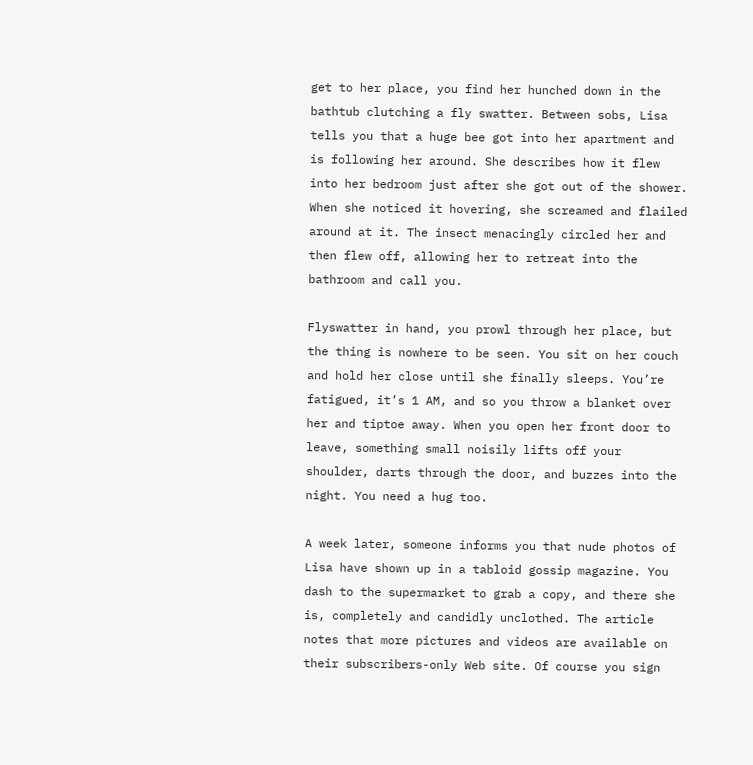get to her place, you find her hunched down in the bathtub clutching a fly swatter. Between sobs, Lisa tells you that a huge bee got into her apartment and is following her around. She describes how it flew into her bedroom just after she got out of the shower. When she noticed it hovering, she screamed and flailed around at it. The insect menacingly circled her and then flew off, allowing her to retreat into the bathroom and call you.

Flyswatter in hand, you prowl through her place, but the thing is nowhere to be seen. You sit on her couch and hold her close until she finally sleeps. You’re fatigued, it’s 1 AM, and so you throw a blanket over her and tiptoe away. When you open her front door to leave, something small noisily lifts off your shoulder, darts through the door, and buzzes into the night. You need a hug too.

A week later, someone informs you that nude photos of Lisa have shown up in a tabloid gossip magazine. You dash to the supermarket to grab a copy, and there she is, completely and candidly unclothed. The article notes that more pictures and videos are available on their subscribers-only Web site. Of course you sign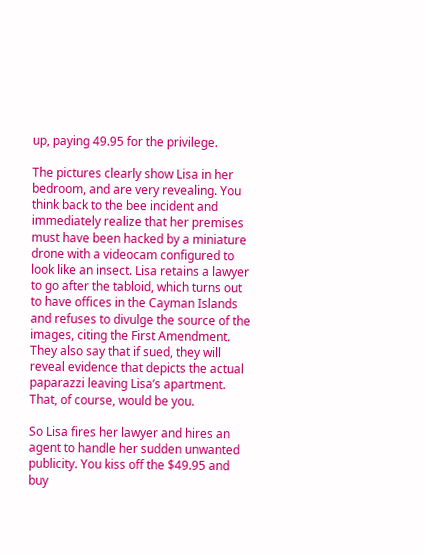up, paying 49.95 for the privilege.

The pictures clearly show Lisa in her bedroom, and are very revealing. You think back to the bee incident and immediately realize that her premises must have been hacked by a miniature drone with a videocam configured to look like an insect. Lisa retains a lawyer to go after the tabloid, which turns out to have offices in the Cayman Islands and refuses to divulge the source of the images, citing the First Amendment. They also say that if sued, they will reveal evidence that depicts the actual paparazzi leaving Lisa’s apartment. That, of course, would be you.

So Lisa fires her lawyer and hires an agent to handle her sudden unwanted publicity. You kiss off the $49.95 and buy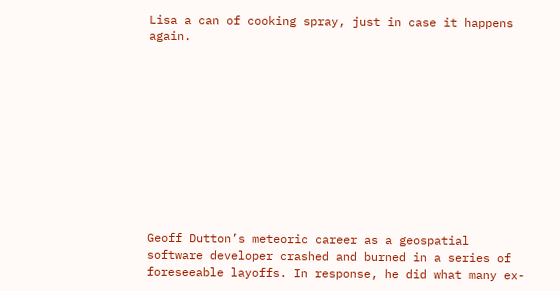Lisa a can of cooking spray, just in case it happens again.











Geoff Dutton’s meteoric career as a geospatial software developer crashed and burned in a series of foreseeable layoffs. In response, he did what many ex-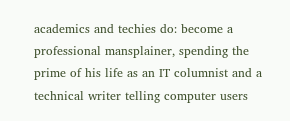academics and techies do: become a professional mansplainer, spending the prime of his life as an IT columnist and a technical writer telling computer users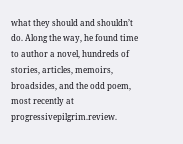what they should and shouldn’t do. Along the way, he found time to author a novel, hundreds of stories, articles, memoirs, broadsides, and the odd poem, most recently at progressivepilgrim.review.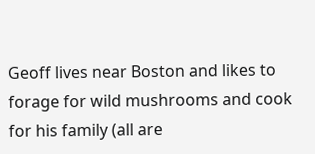Geoff lives near Boston and likes to forage for wild mushrooms and cook for his family (all are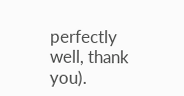perfectly well, thank you).